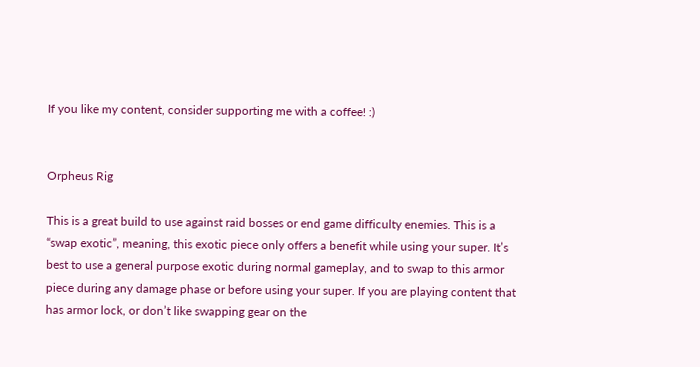If you like my content, consider supporting me with a coffee! :)


Orpheus Rig

This is a great build to use against raid bosses or end game difficulty enemies. This is a “swap exotic”, meaning, this exotic piece only offers a benefit while using your super. It’s best to use a general purpose exotic during normal gameplay, and to swap to this armor piece during any damage phase or before using your super. If you are playing content that has armor lock, or don’t like swapping gear on the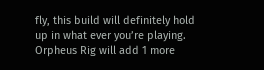fly, this build will definitely hold up in what ever you’re playing. Orpheus Rig will add 1 more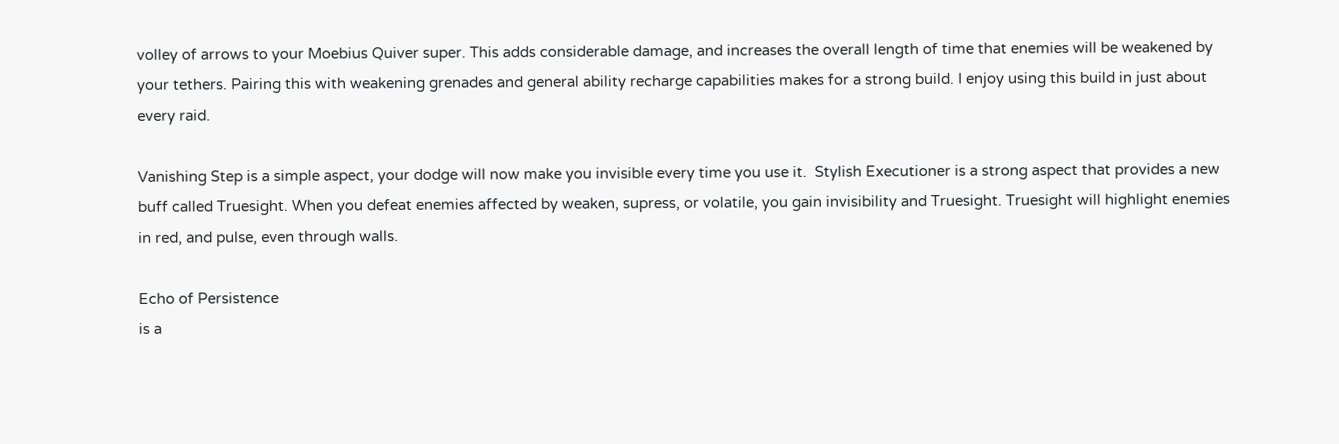volley of arrows to your Moebius Quiver super. This adds considerable damage, and increases the overall length of time that enemies will be weakened by your tethers. Pairing this with weakening grenades and general ability recharge capabilities makes for a strong build. I enjoy using this build in just about every raid.

Vanishing Step is a simple aspect, your dodge will now make you invisible every time you use it.  Stylish Executioner is a strong aspect that provides a new buff called Truesight. When you defeat enemies affected by weaken, supress, or volatile, you gain invisibility and Truesight. Truesight will highlight enemies in red, and pulse, even through walls.

Echo of Persistence
is a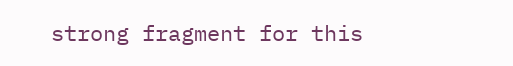strong fragment for this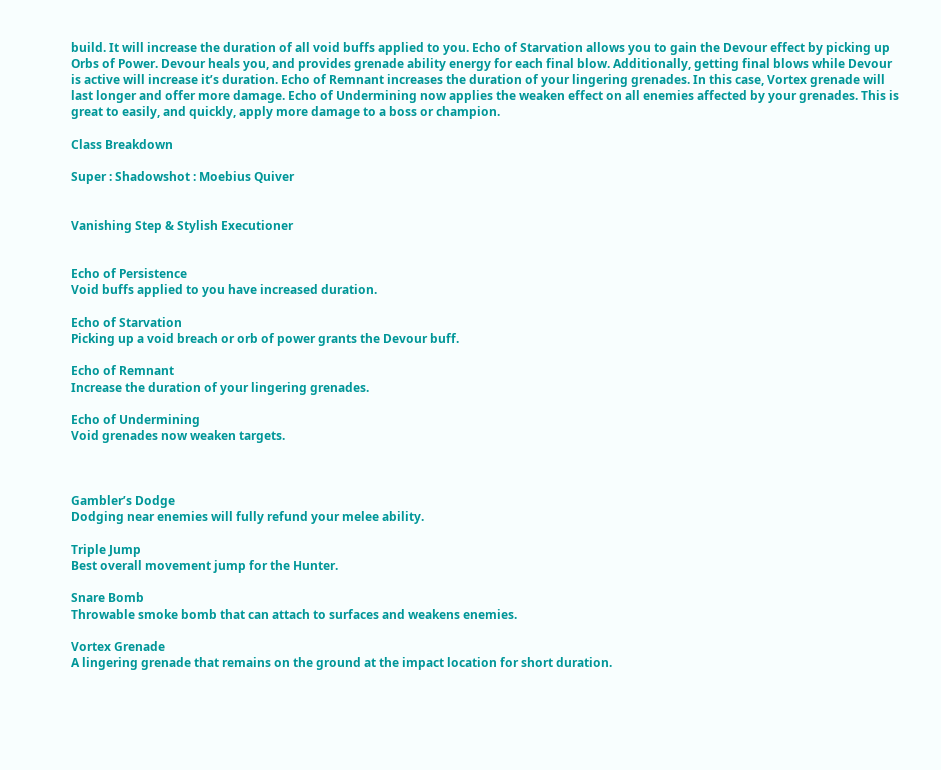build. It will increase the duration of all void buffs applied to you. Echo of Starvation allows you to gain the Devour effect by picking up Orbs of Power. Devour heals you, and provides grenade ability energy for each final blow. Additionally, getting final blows while Devour is active will increase it’s duration. Echo of Remnant increases the duration of your lingering grenades. In this case, Vortex grenade will last longer and offer more damage. Echo of Undermining now applies the weaken effect on all enemies affected by your grenades. This is great to easily, and quickly, apply more damage to a boss or champion.

Class Breakdown

Super : Shadowshot : Moebius Quiver


Vanishing Step & Stylish Executioner


Echo of Persistence
Void buffs applied to you have increased duration.

Echo of Starvation
Picking up a void breach or orb of power grants the Devour buff.

Echo of Remnant
Increase the duration of your lingering grenades.

Echo of Undermining
Void grenades now weaken targets.



Gambler’s Dodge
Dodging near enemies will fully refund your melee ability.

Triple Jump
Best overall movement jump for the Hunter.

Snare Bomb
Throwable smoke bomb that can attach to surfaces and weakens enemies.

Vortex Grenade
A lingering grenade that remains on the ground at the impact location for short duration.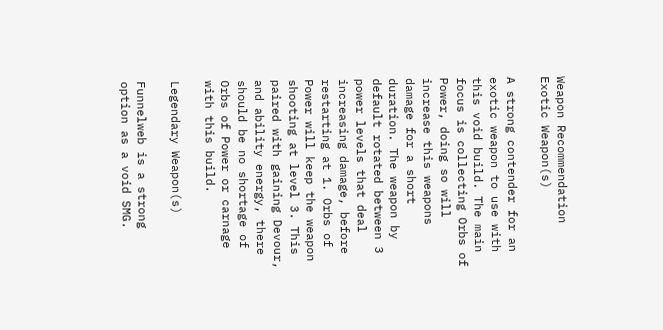Weapon Recommendation
Exotic Weapon(s)

A strong contender for an exotic weapon to use with this void build. The main focus is collecting Orbs of Power, doing so will increase this weapons damage for a short duration. The weapon by default rotated between 3 power levels that deal increasing damage, before restarting at 1. Orbs of Power will keep the weapon shooting at level 3. This paired with gaining Devour, and ability energy, there should be no shortage of Orbs of Power or carnage with this build.

Legendary Weapon(s)

Funnelweb is a strong option as a void SMG.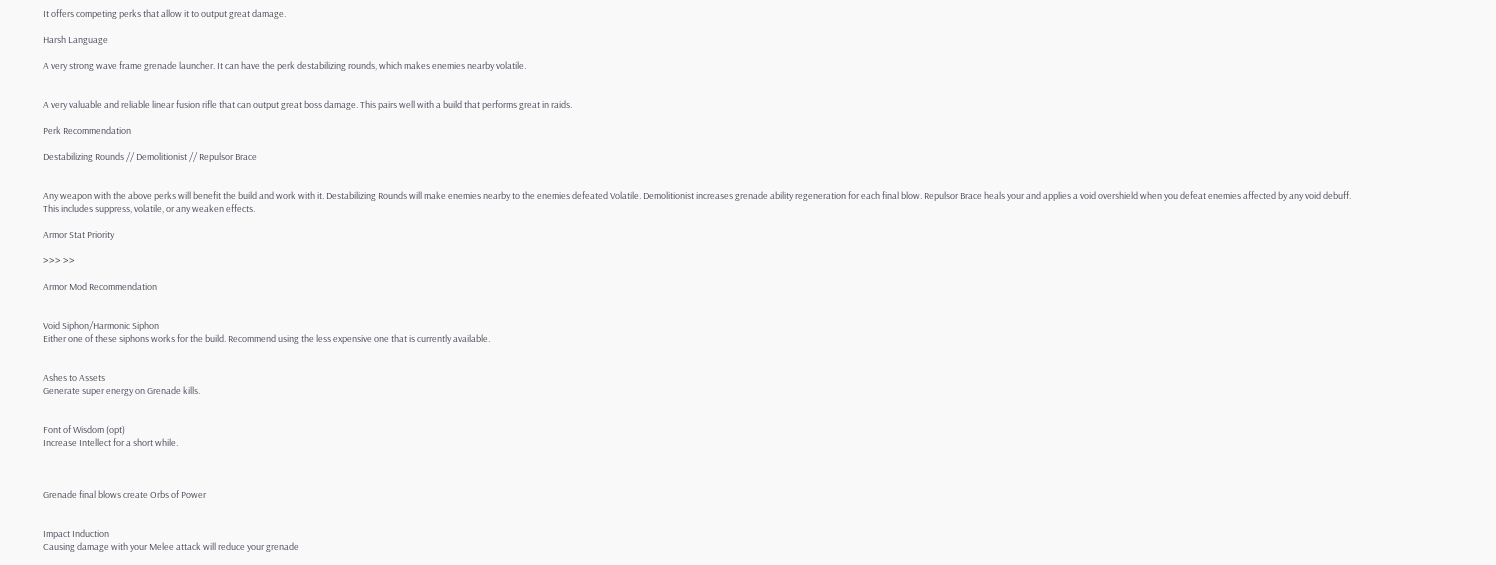It offers competing perks that allow it to output great damage.

Harsh Language

A very strong wave frame grenade launcher. It can have the perk destabilizing rounds, which makes enemies nearby volatile.


A very valuable and reliable linear fusion rifle that can output great boss damage. This pairs well with a build that performs great in raids.

Perk Recommendation

Destabilizing Rounds // Demolitionist // Repulsor Brace


Any weapon with the above perks will benefit the build and work with it. Destabilizing Rounds will make enemies nearby to the enemies defeated Volatile. Demolitionist increases grenade ability regeneration for each final blow. Repulsor Brace heals your and applies a void overshield when you defeat enemies affected by any void debuff. This includes suppress, volatile, or any weaken effects.

Armor Stat Priority

>>> >>

Armor Mod Recommendation


Void Siphon/Harmonic Siphon
Either one of these siphons works for the build. Recommend using the less expensive one that is currently available.


Ashes to Assets
Generate super energy on Grenade kills.


Font of Wisdom (opt)
Increase Intellect for a short while.



Grenade final blows create Orbs of Power


Impact Induction
Causing damage with your Melee attack will reduce your grenade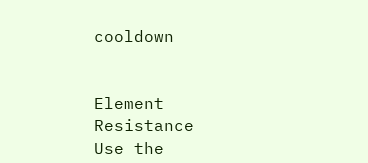cooldown


Element Resistance
Use the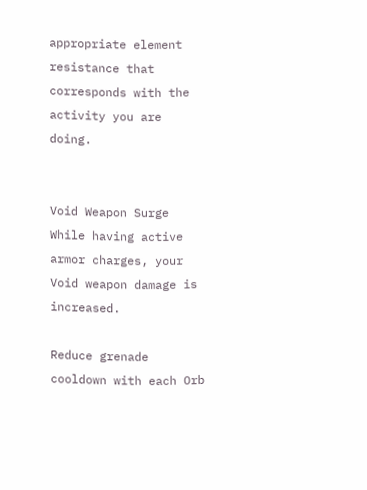appropriate element resistance that corresponds with the activity you are doing.


Void Weapon Surge
While having active armor charges, your Void weapon damage is increased.

Reduce grenade cooldown with each Orb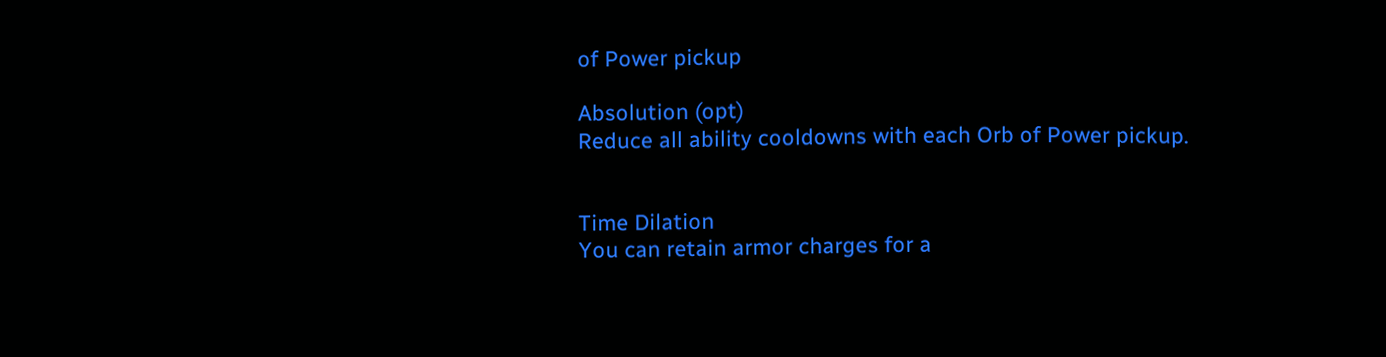of Power pickup

Absolution (opt)
Reduce all ability cooldowns with each Orb of Power pickup.


Time Dilation
You can retain armor charges for a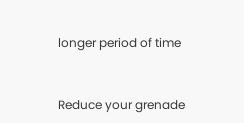longer period of time


Reduce your grenade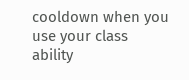cooldown when you use your class ability